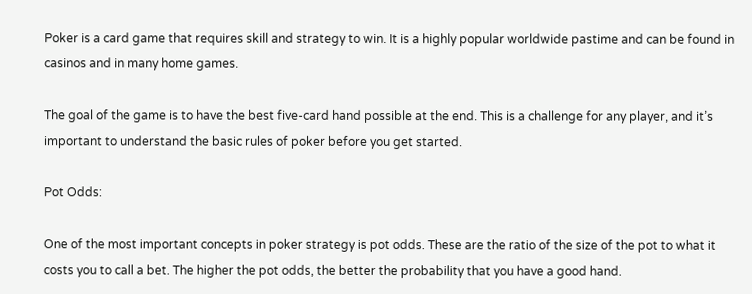Poker is a card game that requires skill and strategy to win. It is a highly popular worldwide pastime and can be found in casinos and in many home games.

The goal of the game is to have the best five-card hand possible at the end. This is a challenge for any player, and it’s important to understand the basic rules of poker before you get started.

Pot Odds:

One of the most important concepts in poker strategy is pot odds. These are the ratio of the size of the pot to what it costs you to call a bet. The higher the pot odds, the better the probability that you have a good hand.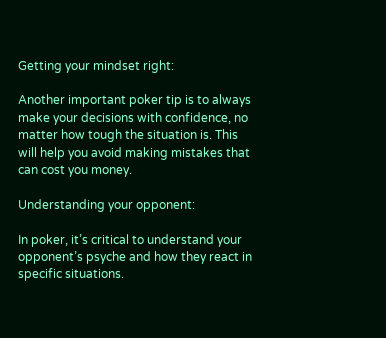Getting your mindset right:

Another important poker tip is to always make your decisions with confidence, no matter how tough the situation is. This will help you avoid making mistakes that can cost you money.

Understanding your opponent:

In poker, it’s critical to understand your opponent’s psyche and how they react in specific situations.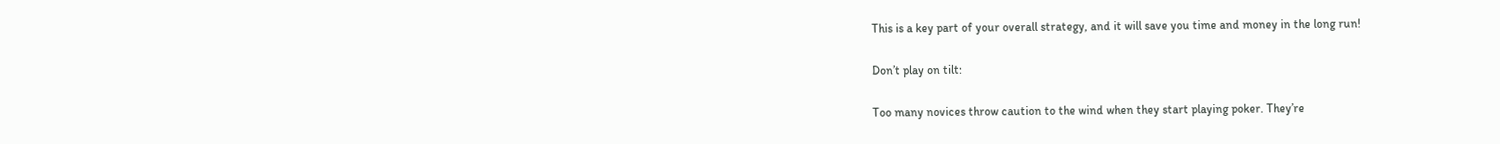This is a key part of your overall strategy, and it will save you time and money in the long run!

Don’t play on tilt:

Too many novices throw caution to the wind when they start playing poker. They’re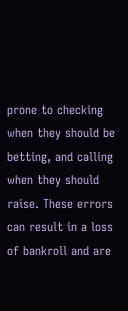prone to checking when they should be betting, and calling when they should raise. These errors can result in a loss of bankroll and are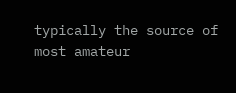typically the source of most amateur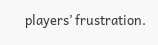players’ frustration.